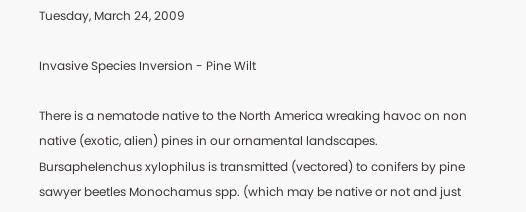Tuesday, March 24, 2009

Invasive Species Inversion - Pine Wilt

There is a nematode native to the North America wreaking havoc on non native (exotic, alien) pines in our ornamental landscapes. Bursaphelenchus xylophilus is transmitted (vectored) to conifers by pine sawyer beetles Monochamus spp. (which may be native or not and just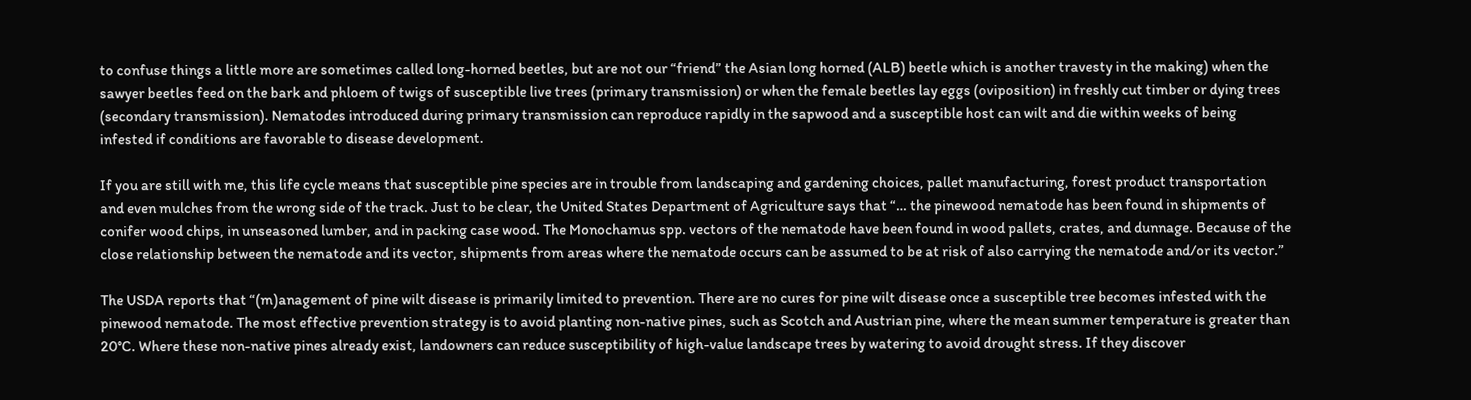to confuse things a little more are sometimes called long-horned beetles, but are not our “friend” the Asian long horned (ALB) beetle which is another travesty in the making) when the sawyer beetles feed on the bark and phloem of twigs of susceptible live trees (primary transmission) or when the female beetles lay eggs (oviposition) in freshly cut timber or dying trees (secondary transmission). Nematodes introduced during primary transmission can reproduce rapidly in the sapwood and a susceptible host can wilt and die within weeks of being infested if conditions are favorable to disease development.

If you are still with me, this life cycle means that susceptible pine species are in trouble from landscaping and gardening choices, pallet manufacturing, forest product transportation and even mulches from the wrong side of the track. Just to be clear, the United States Department of Agriculture says that “… the pinewood nematode has been found in shipments of conifer wood chips, in unseasoned lumber, and in packing case wood. The Monochamus spp. vectors of the nematode have been found in wood pallets, crates, and dunnage. Because of the close relationship between the nematode and its vector, shipments from areas where the nematode occurs can be assumed to be at risk of also carrying the nematode and/or its vector.”

The USDA reports that “(m)anagement of pine wilt disease is primarily limited to prevention. There are no cures for pine wilt disease once a susceptible tree becomes infested with the pinewood nematode. The most effective prevention strategy is to avoid planting non-native pines, such as Scotch and Austrian pine, where the mean summer temperature is greater than 20°C. Where these non-native pines already exist, landowners can reduce susceptibility of high-value landscape trees by watering to avoid drought stress. If they discover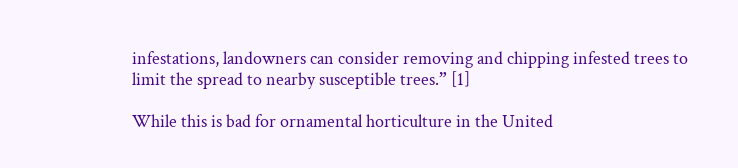infestations, landowners can consider removing and chipping infested trees to limit the spread to nearby susceptible trees.” [1]

While this is bad for ornamental horticulture in the United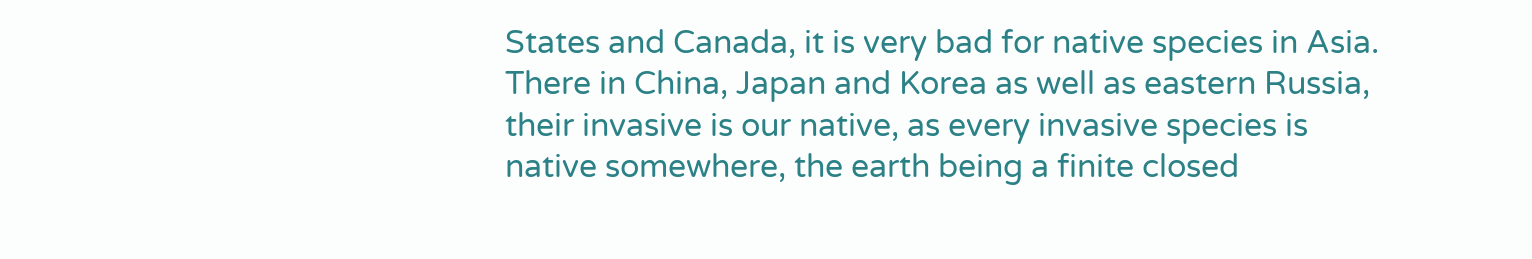States and Canada, it is very bad for native species in Asia. There in China, Japan and Korea as well as eastern Russia, their invasive is our native, as every invasive species is native somewhere, the earth being a finite closed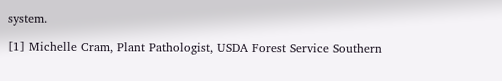system.

[1] Michelle Cram, Plant Pathologist, USDA Forest Service Southern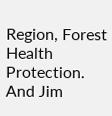Region, Forest Health Protection. And Jim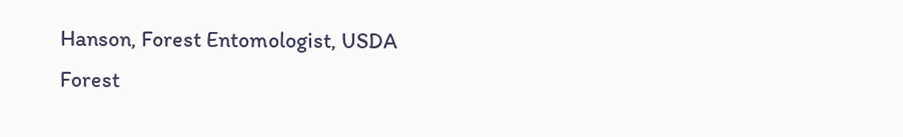Hanson, Forest Entomologist, USDA Forest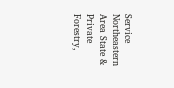Service Northeastern Area State & Private Forestry,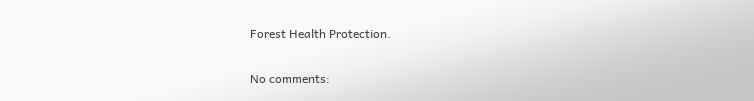Forest Health Protection.

No comments: